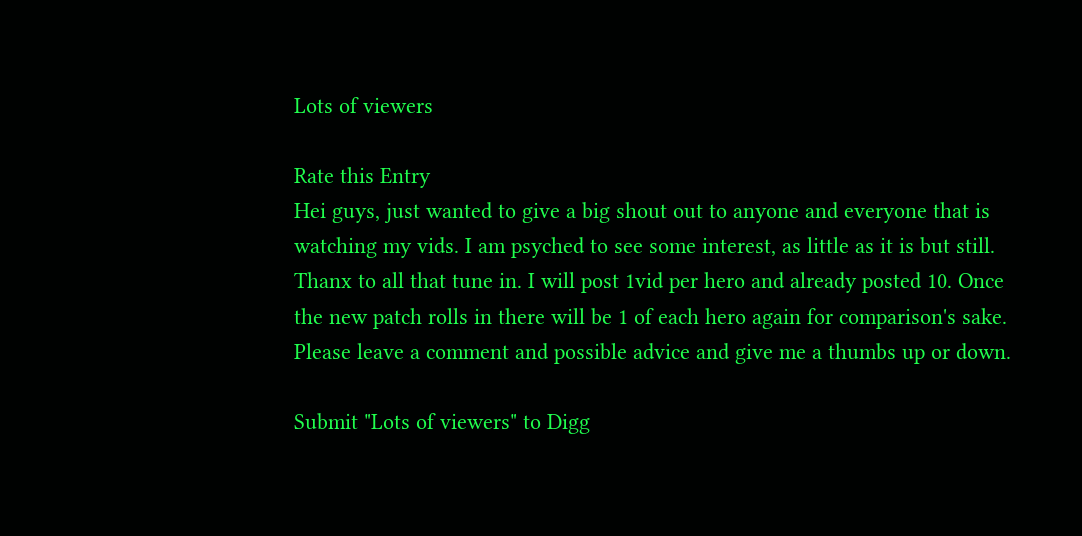Lots of viewers

Rate this Entry
Hei guys, just wanted to give a big shout out to anyone and everyone that is watching my vids. I am psyched to see some interest, as little as it is but still. Thanx to all that tune in. I will post 1vid per hero and already posted 10. Once the new patch rolls in there will be 1 of each hero again for comparison's sake. Please leave a comment and possible advice and give me a thumbs up or down.

Submit "Lots of viewers" to Digg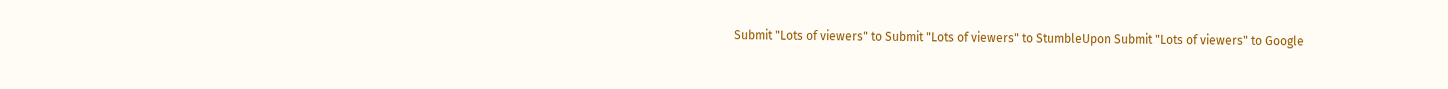Submit "Lots of viewers" to Submit "Lots of viewers" to StumbleUpon Submit "Lots of viewers" to Google